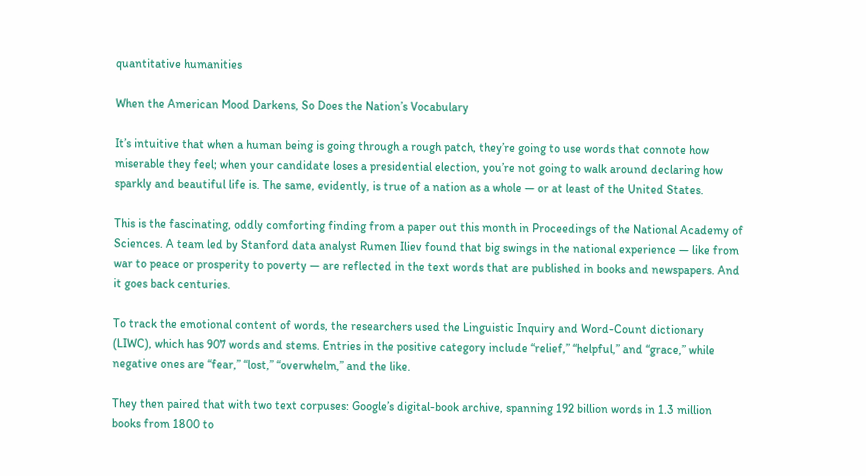quantitative humanities

When the American Mood Darkens, So Does the Nation’s Vocabulary

It’s intuitive that when a human being is going through a rough patch, they’re going to use words that connote how miserable they feel; when your candidate loses a presidential election, you’re not going to walk around declaring how sparkly and beautiful life is. The same, evidently, is true of a nation as a whole — or at least of the United States.

This is the fascinating, oddly comforting finding from a paper out this month in Proceedings of the National Academy of Sciences. A team led by Stanford data analyst Rumen Iliev found that big swings in the national experience — like from war to peace or prosperity to poverty — are reflected in the text words that are published in books and newspapers. And it goes back centuries.

To track the emotional content of words, the researchers used the Linguistic Inquiry and Word-Count dictionary (LIWC), which has 907 words and stems. Entries in the positive category include “relief,” “helpful,” and “grace,” while negative ones are “fear,” “lost,” “overwhelm,” and the like.

They then paired that with two text corpuses: Google’s digital-book archive, spanning 192 billion words in 1.3 million books from 1800 to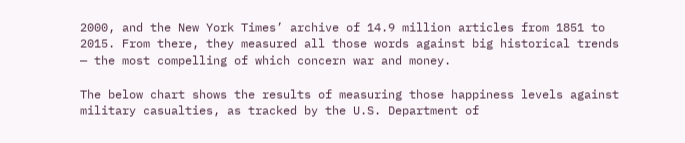2000, and the New York Times’ archive of 14.9 million articles from 1851 to 2015. From there, they measured all those words against big historical trends — the most compelling of which concern war and money.

The below chart shows the results of measuring those happiness levels against military casualties, as tracked by the U.S. Department of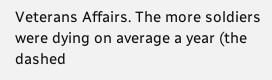Veterans Affairs. The more soldiers were dying on average a year (the dashed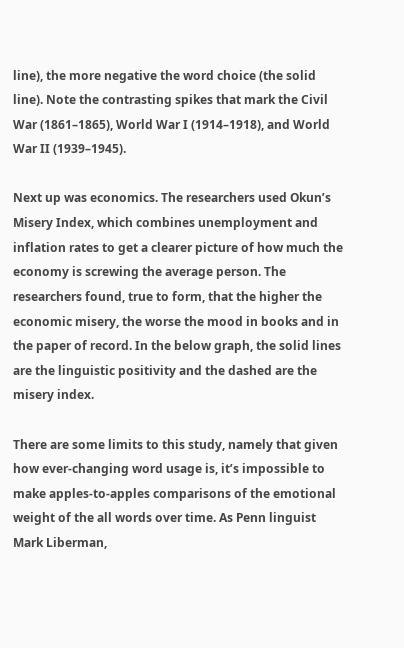line), the more negative the word choice (the solid line). Note the contrasting spikes that mark the Civil War (1861–1865), World War I (1914–1918), and World War II (1939–1945).

Next up was economics. The researchers used Okun’s Misery Index, which combines unemployment and inflation rates to get a clearer picture of how much the economy is screwing the average person. The researchers found, true to form, that the higher the economic misery, the worse the mood in books and in the paper of record. In the below graph, the solid lines are the linguistic positivity and the dashed are the misery index.

There are some limits to this study, namely that given how ever-changing word usage is, it’s impossible to make apples-to-apples comparisons of the emotional weight of the all words over time. As Penn linguist Mark Liberman,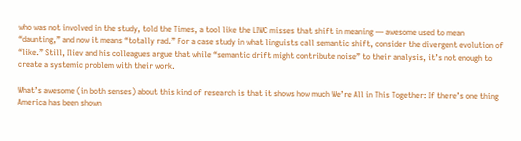who was not involved in the study, told the Times, a tool like the LIWC misses that shift in meaning — awesome used to mean “daunting,” and now it means “totally rad.” For a case study in what linguists call semantic shift, consider the divergent evolution of “like.” Still, Iliev and his colleagues argue that while “semantic drift might contribute noise” to their analysis, it’s not enough to create a systemic problem with their work.

What’s awesome (in both senses) about this kind of research is that it shows how much We’re All in This Together: If there’s one thing America has been shown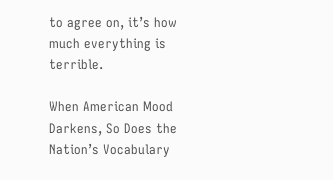to agree on, it’s how much everything is terrible.

When American Mood Darkens, So Does the Nation’s Vocabulary